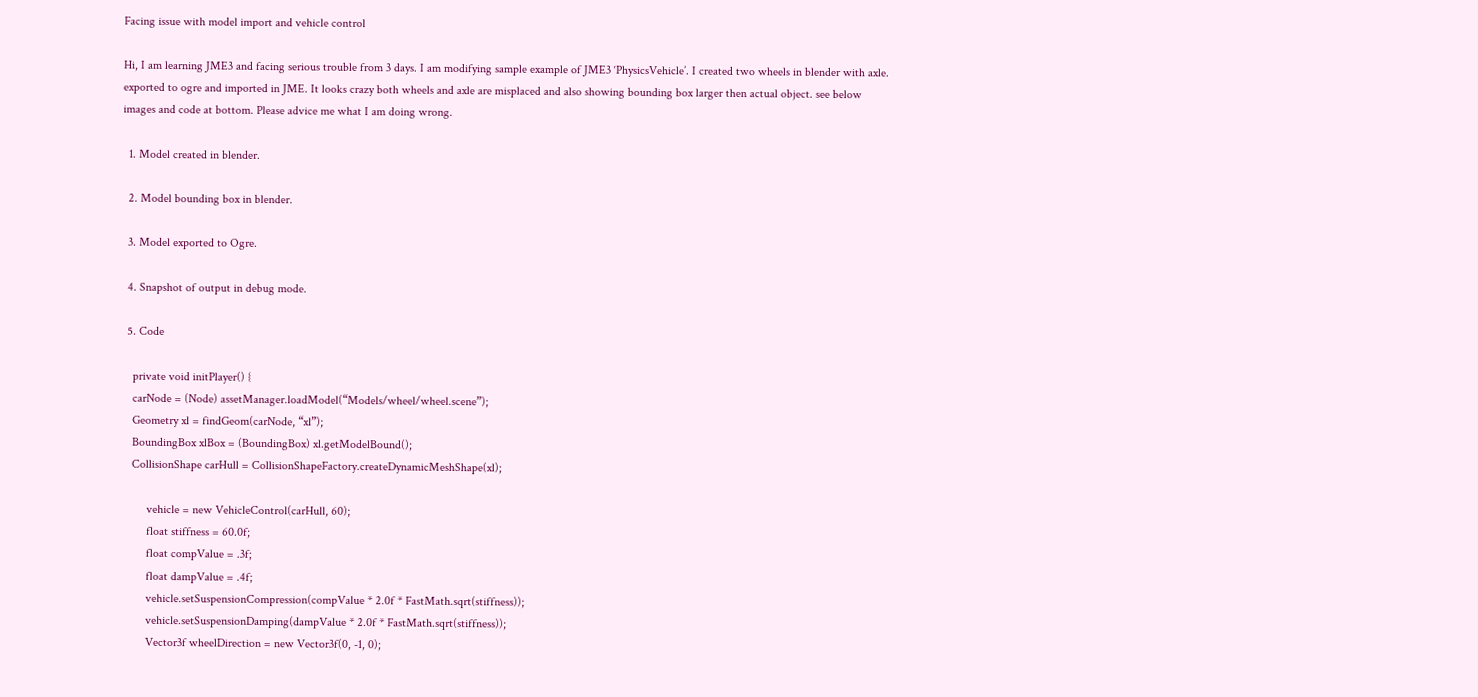Facing issue with model import and vehicle control

Hi, I am learning JME3 and facing serious trouble from 3 days. I am modifying sample example of JME3 ‘PhysicsVehicle’. I created two wheels in blender with axle. exported to ogre and imported in JME. It looks crazy both wheels and axle are misplaced and also showing bounding box larger then actual object. see below images and code at bottom. Please advice me what I am doing wrong.

  1. Model created in blender.

  2. Model bounding box in blender.

  3. Model exported to Ogre.

  4. Snapshot of output in debug mode.

  5. Code

    private void initPlayer() {
    carNode = (Node) assetManager.loadModel(“Models/wheel/wheel.scene”);
    Geometry xl = findGeom(carNode, “xl”);
    BoundingBox xlBox = (BoundingBox) xl.getModelBound();
    CollisionShape carHull = CollisionShapeFactory.createDynamicMeshShape(xl);

         vehicle = new VehicleControl(carHull, 60);
         float stiffness = 60.0f;
         float compValue = .3f;
         float dampValue = .4f;
         vehicle.setSuspensionCompression(compValue * 2.0f * FastMath.sqrt(stiffness));
         vehicle.setSuspensionDamping(dampValue * 2.0f * FastMath.sqrt(stiffness));
         Vector3f wheelDirection = new Vector3f(0, -1, 0);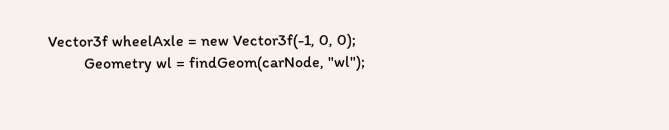Vector3f wheelAxle = new Vector3f(-1, 0, 0);
         Geometry wl = findGeom(carNode, "wl");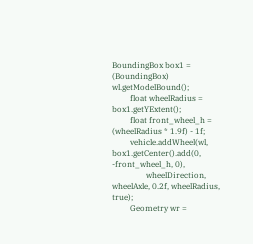BoundingBox box1 = (BoundingBox) wl.getModelBound();
         float wheelRadius = box1.getYExtent();
         float front_wheel_h = (wheelRadius * 1.9f) - 1f;
         vehicle.addWheel(wl, box1.getCenter().add(0, -front_wheel_h, 0),
                 wheelDirection, wheelAxle, 0.2f, wheelRadius, true);
         Geometry wr =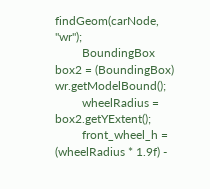findGeom(carNode, "wr");
         BoundingBox box2 = (BoundingBox) wr.getModelBound();
         wheelRadius = box2.getYExtent();
         front_wheel_h = (wheelRadius * 1.9f) -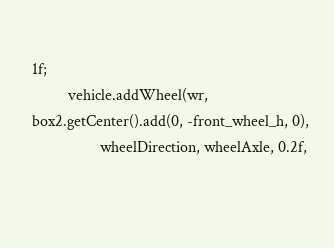1f;
         vehicle.addWheel(wr, box2.getCenter().add(0, -front_wheel_h, 0),
                 wheelDirection, wheelAxle, 0.2f,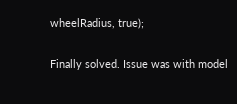wheelRadius, true);

Finally solved. Issue was with model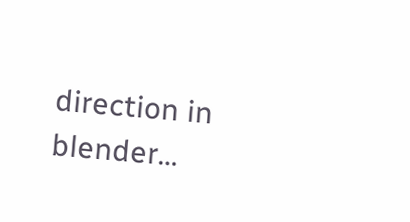direction in blender…